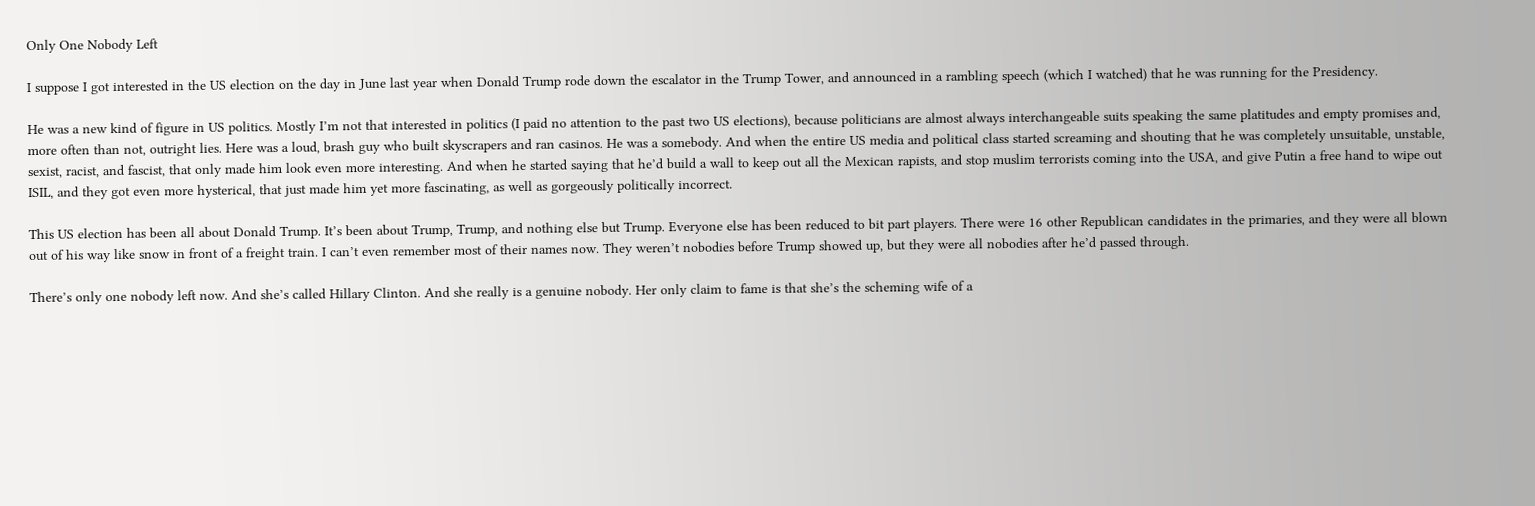Only One Nobody Left

I suppose I got interested in the US election on the day in June last year when Donald Trump rode down the escalator in the Trump Tower, and announced in a rambling speech (which I watched) that he was running for the Presidency.

He was a new kind of figure in US politics. Mostly I’m not that interested in politics (I paid no attention to the past two US elections), because politicians are almost always interchangeable suits speaking the same platitudes and empty promises and, more often than not, outright lies. Here was a loud, brash guy who built skyscrapers and ran casinos. He was a somebody. And when the entire US media and political class started screaming and shouting that he was completely unsuitable, unstable, sexist, racist, and fascist, that only made him look even more interesting. And when he started saying that he’d build a wall to keep out all the Mexican rapists, and stop muslim terrorists coming into the USA, and give Putin a free hand to wipe out ISIL, and they got even more hysterical, that just made him yet more fascinating, as well as gorgeously politically incorrect.

This US election has been all about Donald Trump. It’s been about Trump, Trump, and nothing else but Trump. Everyone else has been reduced to bit part players. There were 16 other Republican candidates in the primaries, and they were all blown out of his way like snow in front of a freight train. I can’t even remember most of their names now. They weren’t nobodies before Trump showed up, but they were all nobodies after he’d passed through.

There’s only one nobody left now. And she’s called Hillary Clinton. And she really is a genuine nobody. Her only claim to fame is that she’s the scheming wife of a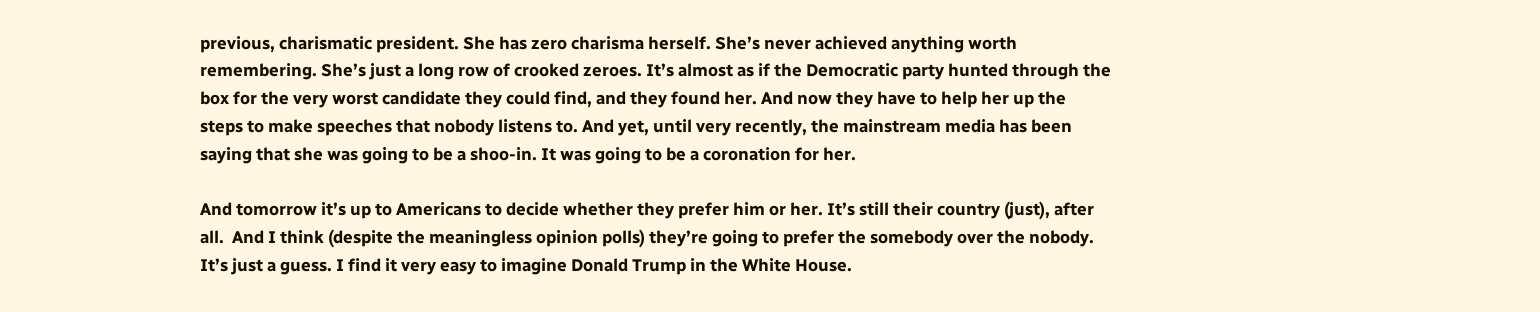previous, charismatic president. She has zero charisma herself. She’s never achieved anything worth remembering. She’s just a long row of crooked zeroes. It’s almost as if the Democratic party hunted through the box for the very worst candidate they could find, and they found her. And now they have to help her up the steps to make speeches that nobody listens to. And yet, until very recently, the mainstream media has been saying that she was going to be a shoo-in. It was going to be a coronation for her.

And tomorrow it’s up to Americans to decide whether they prefer him or her. It’s still their country (just), after all.  And I think (despite the meaningless opinion polls) they’re going to prefer the somebody over the nobody. It’s just a guess. I find it very easy to imagine Donald Trump in the White House.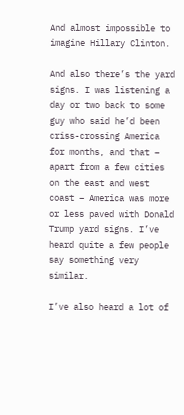And almost impossible to imagine Hillary Clinton.

And also there’s the yard signs. I was listening a day or two back to some guy who said he’d been criss-crossing America for months, and that – apart from a few cities on the east and west coast – America was more or less paved with Donald Trump yard signs. I’ve heard quite a few people say something very similar.

I’ve also heard a lot of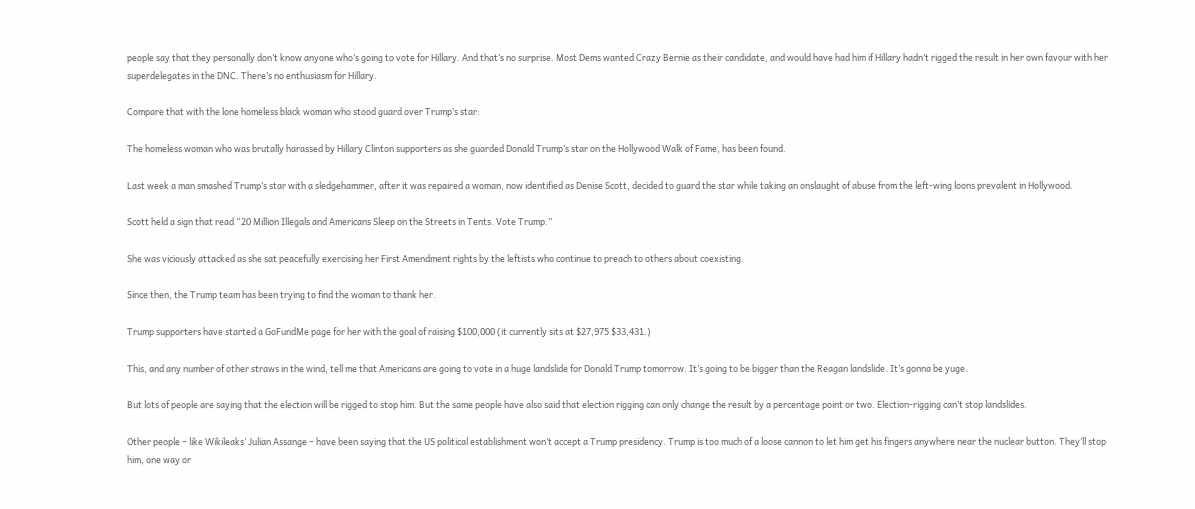people say that they personally don’t know anyone who’s going to vote for Hillary. And that’s no surprise. Most Dems wanted Crazy Bernie as their candidate, and would have had him if Hillary hadn’t rigged the result in her own favour with her superdelegates in the DNC. There’s no enthusiasm for Hillary.

Compare that with the lone homeless black woman who stood guard over Trump’s star:

The homeless woman who was brutally harassed by Hillary Clinton supporters as she guarded Donald Trump’s star on the Hollywood Walk of Fame, has been found.

Last week a man smashed Trump’s star with a sledgehammer, after it was repaired a woman, now identified as Denise Scott, decided to guard the star while taking an onslaught of abuse from the left-wing loons prevalent in Hollywood.

Scott held a sign that read “20 Million Illegals and Americans Sleep on the Streets in Tents. Vote Trump.”

She was viciously attacked as she sat peacefully exercising her First Amendment rights by the leftists who continue to preach to others about coexisting.

Since then, the Trump team has been trying to find the woman to thank her.

Trump supporters have started a GoFundMe page for her with the goal of raising $100,000 (it currently sits at $27,975 $33,431.)

This, and any number of other straws in the wind, tell me that Americans are going to vote in a huge landslide for Donald Trump tomorrow. It’s going to be bigger than the Reagan landslide. It’s gonna be yuge.

But lots of people are saying that the election will be rigged to stop him. But the same people have also said that election rigging can only change the result by a percentage point or two. Election-rigging can’t stop landslides.

Other people – like Wikileaks’ Julian Assange – have been saying that the US political establishment won’t accept a Trump presidency. Trump is too much of a loose cannon to let him get his fingers anywhere near the nuclear button. They’ll stop him, one way or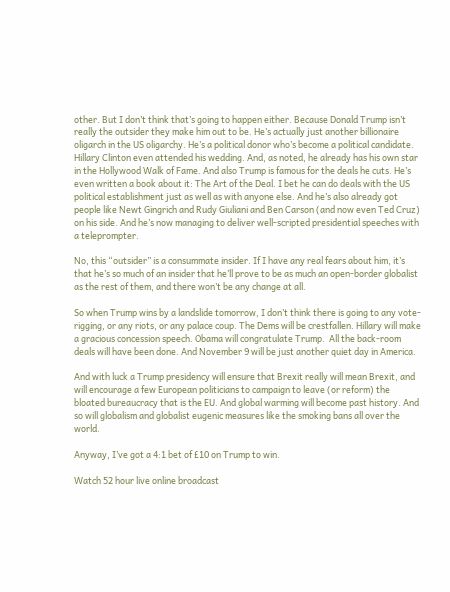other. But I don’t think that’s going to happen either. Because Donald Trump isn’t really the outsider they make him out to be. He’s actually just another billionaire oligarch in the US oligarchy. He’s a political donor who’s become a political candidate. Hillary Clinton even attended his wedding. And, as noted, he already has his own star in the Hollywood Walk of Fame. And also Trump is famous for the deals he cuts. He’s even written a book about it: The Art of the Deal. I bet he can do deals with the US political establishment just as well as with anyone else. And he’s also already got people like Newt Gingrich and Rudy Giuliani and Ben Carson (and now even Ted Cruz) on his side. And he’s now managing to deliver well-scripted presidential speeches with a teleprompter.

No, this “outsider” is a consummate insider. If I have any real fears about him, it’s that he’s so much of an insider that he’ll prove to be as much an open-border globalist as the rest of them, and there won’t be any change at all.

So when Trump wins by a landslide tomorrow, I don’t think there is going to any vote-rigging, or any riots, or any palace coup. The Dems will be crestfallen. Hillary will make a gracious concession speech. Obama will congratulate Trump.  All the back-room deals will have been done. And November 9 will be just another quiet day in America.

And with luck a Trump presidency will ensure that Brexit really will mean Brexit, and will encourage a few European politicians to campaign to leave (or reform) the bloated bureaucracy that is the EU. And global warming will become past history. And so will globalism and globalist eugenic measures like the smoking bans all over the world.

Anyway, I’ve got a 4:1 bet of £10 on Trump to win.

Watch 52 hour live online broadcast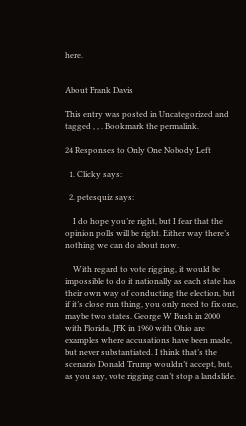here.


About Frank Davis

This entry was posted in Uncategorized and tagged , , . Bookmark the permalink.

24 Responses to Only One Nobody Left

  1. Clicky says:

  2. petesquiz says:

    I do hope you’re right, but I fear that the opinion polls will be right. Either way there’s nothing we can do about now.

    With regard to vote rigging, it would be impossible to do it nationally as each state has their own way of conducting the election, but if it’s close run thing, you only need to fix one, maybe two states. George W Bush in 2000 with Florida, JFK in 1960 with Ohio are examples where accusations have been made, but never substantiated. I think that’s the scenario Donald Trump wouldn’t accept, but, as you say, vote rigging can’t stop a landslide.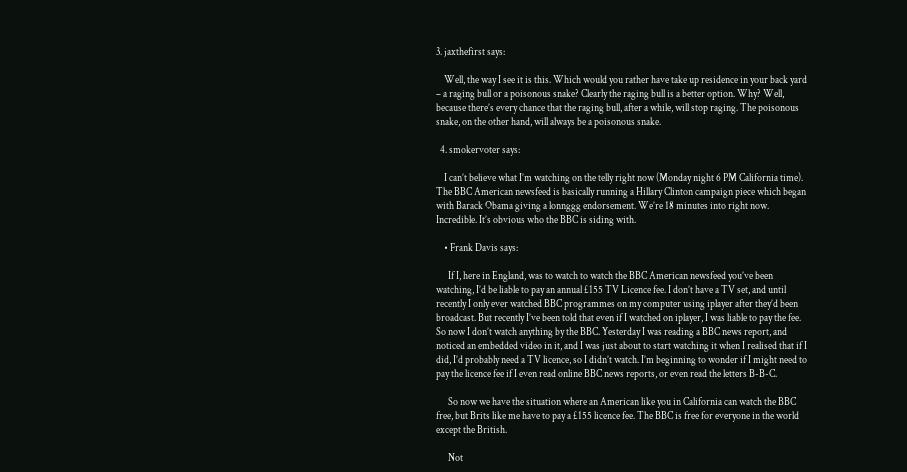3. jaxthefirst says:

    Well, the way I see it is this. Which would you rather have take up residence in your back yard – a raging bull or a poisonous snake? Clearly the raging bull is a better option. Why? Well, because there’s every chance that the raging bull, after a while, will stop raging. The poisonous snake, on the other hand, will always be a poisonous snake.

  4. smokervoter says:

    I can’t believe what I’m watching on the telly right now (Monday night 6 PM California time). The BBC American newsfeed is basically running a Hillary Clinton campaign piece which began with Barack Obama giving a lonnggg endorsement. We’re 18 minutes into right now. Incredible. It’s obvious who the BBC is siding with.

    • Frank Davis says:

      If I, here in England, was to watch to watch the BBC American newsfeed you’ve been watching, I’d be liable to pay an annual £155 TV Licence fee. I don’t have a TV set, and until recently I only ever watched BBC programmes on my computer using iplayer after they’d been broadcast. But recently I’ve been told that even if I watched on iplayer, I was liable to pay the fee. So now I don’t watch anything by the BBC. Yesterday I was reading a BBC news report, and noticed an embedded video in it, and I was just about to start watching it when I realised that if I did, I’d probably need a TV licence, so I didn’t watch. I’m beginning to wonder if I might need to pay the licence fee if I even read online BBC news reports, or even read the letters B-B-C.

      So now we have the situation where an American like you in California can watch the BBC free, but Brits like me have to pay a £155 licence fee. The BBC is free for everyone in the world except the British.

      Not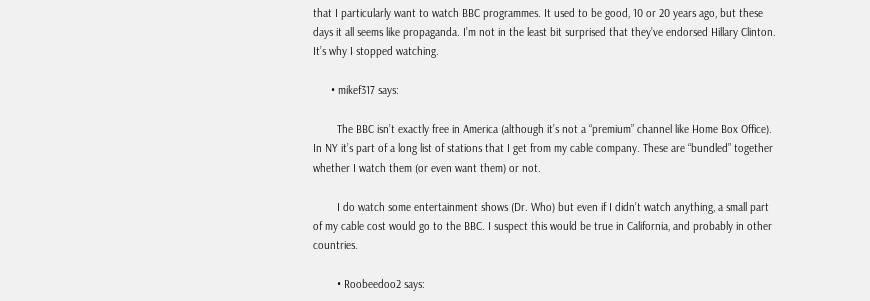that I particularly want to watch BBC programmes. It used to be good, 10 or 20 years ago, but these days it all seems like propaganda. I’m not in the least bit surprised that they’ve endorsed Hillary Clinton. It’s why I stopped watching.

      • mikef317 says:

        The BBC isn’t exactly free in America (although it’s not a “premium” channel like Home Box Office). In NY it’s part of a long list of stations that I get from my cable company. These are “bundled” together whether I watch them (or even want them) or not.

        I do watch some entertainment shows (Dr. Who) but even if I didn’t watch anything, a small part of my cable cost would go to the BBC. I suspect this would be true in California, and probably in other countries.

        • Roobeedoo2 says: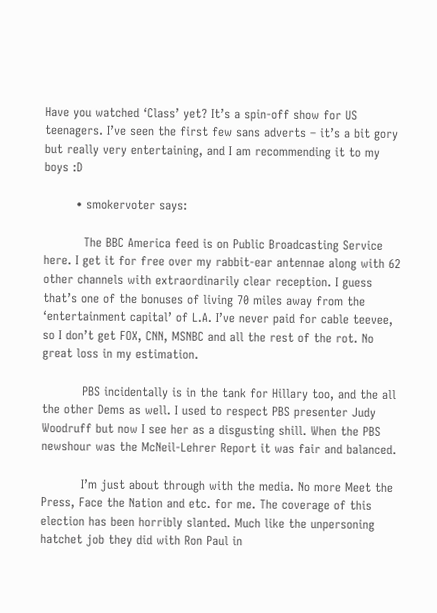Have you watched ‘Class’ yet? It’s a spin-off show for US teenagers. I’ve seen the first few sans adverts – it’s a bit gory but really very entertaining, and I am recommending it to my boys :D

        • smokervoter says:

          The BBC America feed is on Public Broadcasting Service here. I get it for free over my rabbit-ear antennae along with 62 other channels with extraordinarily clear reception. I guess that’s one of the bonuses of living 70 miles away from the ‘entertainment capital’ of L.A. I’ve never paid for cable teevee, so I don’t get FOX, CNN, MSNBC and all the rest of the rot. No great loss in my estimation.

          PBS incidentally is in the tank for Hillary too, and the all the other Dems as well. I used to respect PBS presenter Judy Woodruff but now I see her as a disgusting shill. When the PBS newshour was the McNeil-Lehrer Report it was fair and balanced.

          I’m just about through with the media. No more Meet the Press, Face the Nation and etc. for me. The coverage of this election has been horribly slanted. Much like the unpersoning hatchet job they did with Ron Paul in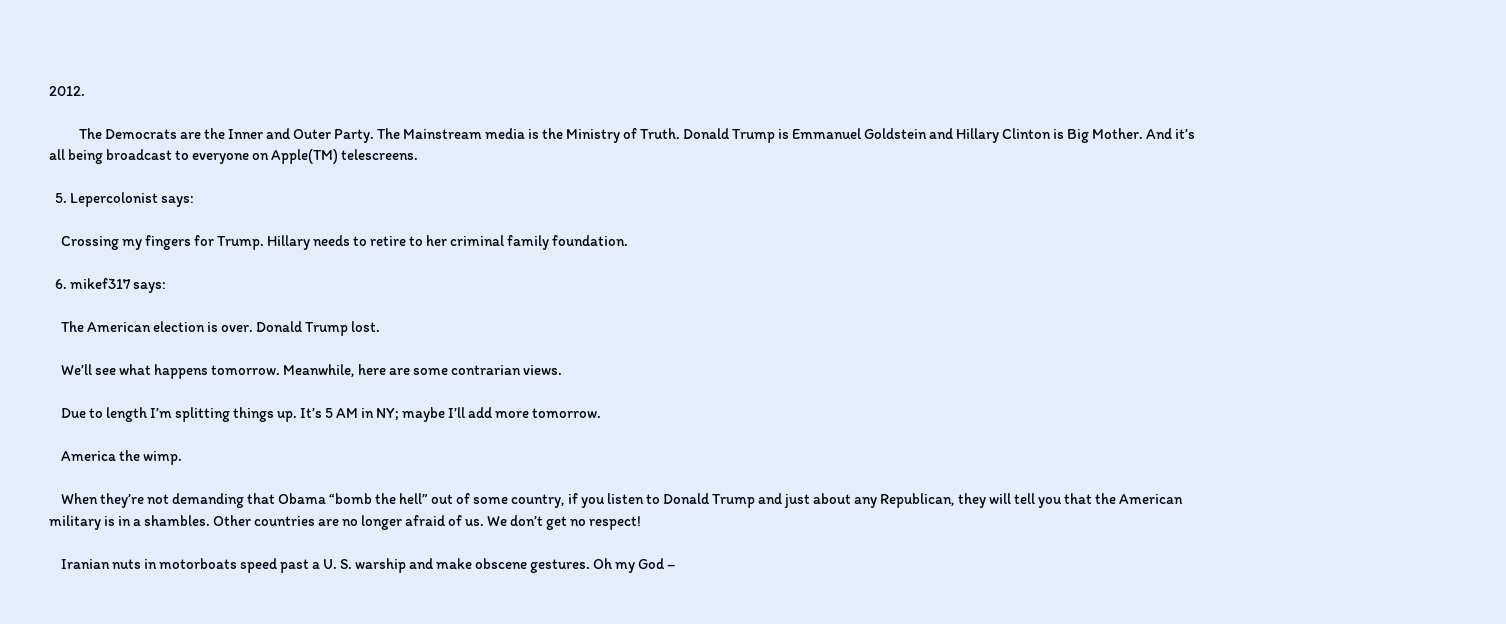2012.

          The Democrats are the Inner and Outer Party. The Mainstream media is the Ministry of Truth. Donald Trump is Emmanuel Goldstein and Hillary Clinton is Big Mother. And it’s all being broadcast to everyone on Apple(TM) telescreens.

  5. Lepercolonist says:

    Crossing my fingers for Trump. Hillary needs to retire to her criminal family foundation.

  6. mikef317 says:

    The American election is over. Donald Trump lost.

    We’ll see what happens tomorrow. Meanwhile, here are some contrarian views.

    Due to length I’m splitting things up. It’s 5 AM in NY; maybe I’ll add more tomorrow.

    America the wimp.

    When they’re not demanding that Obama “bomb the hell” out of some country, if you listen to Donald Trump and just about any Republican, they will tell you that the American military is in a shambles. Other countries are no longer afraid of us. We don’t get no respect!

    Iranian nuts in motorboats speed past a U. S. warship and make obscene gestures. Oh my God –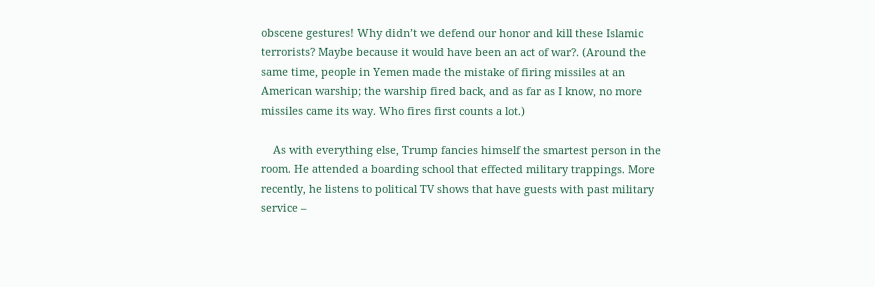obscene gestures! Why didn’t we defend our honor and kill these Islamic terrorists? Maybe because it would have been an act of war?. (Around the same time, people in Yemen made the mistake of firing missiles at an American warship; the warship fired back, and as far as I know, no more missiles came its way. Who fires first counts a lot.)

    As with everything else, Trump fancies himself the smartest person in the room. He attended a boarding school that effected military trappings. More recently, he listens to political TV shows that have guests with past military service –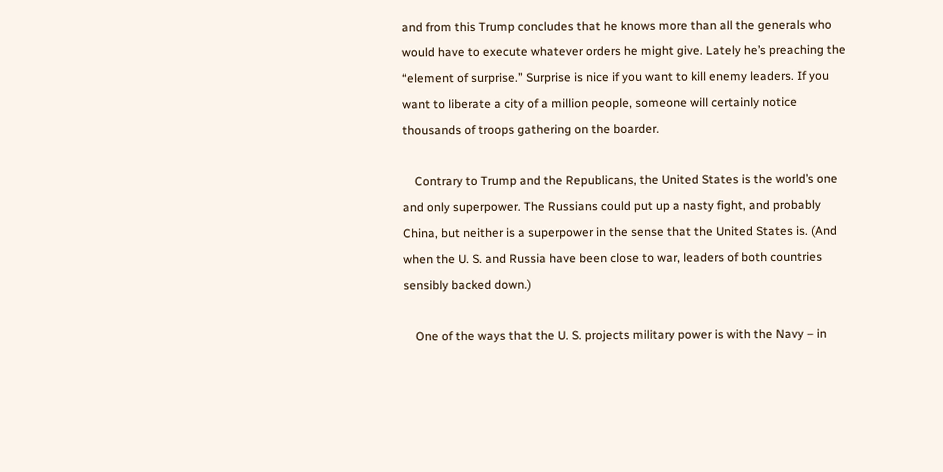and from this Trump concludes that he knows more than all the generals who would have to execute whatever orders he might give. Lately he’s preaching the “element of surprise.” Surprise is nice if you want to kill enemy leaders. If you want to liberate a city of a million people, someone will certainly notice thousands of troops gathering on the boarder.

    Contrary to Trump and the Republicans, the United States is the world’s one and only superpower. The Russians could put up a nasty fight, and probably China, but neither is a superpower in the sense that the United States is. (And when the U. S. and Russia have been close to war, leaders of both countries sensibly backed down.)

    One of the ways that the U. S. projects military power is with the Navy – in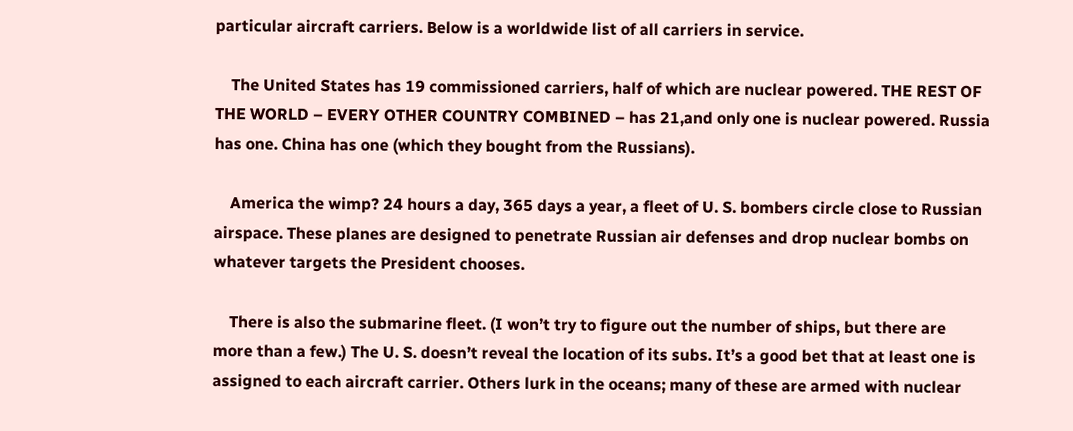particular aircraft carriers. Below is a worldwide list of all carriers in service.

    The United States has 19 commissioned carriers, half of which are nuclear powered. THE REST OF THE WORLD – EVERY OTHER COUNTRY COMBINED – has 21,and only one is nuclear powered. Russia has one. China has one (which they bought from the Russians).

    America the wimp? 24 hours a day, 365 days a year, a fleet of U. S. bombers circle close to Russian airspace. These planes are designed to penetrate Russian air defenses and drop nuclear bombs on whatever targets the President chooses.

    There is also the submarine fleet. (I won’t try to figure out the number of ships, but there are more than a few.) The U. S. doesn’t reveal the location of its subs. It’s a good bet that at least one is assigned to each aircraft carrier. Others lurk in the oceans; many of these are armed with nuclear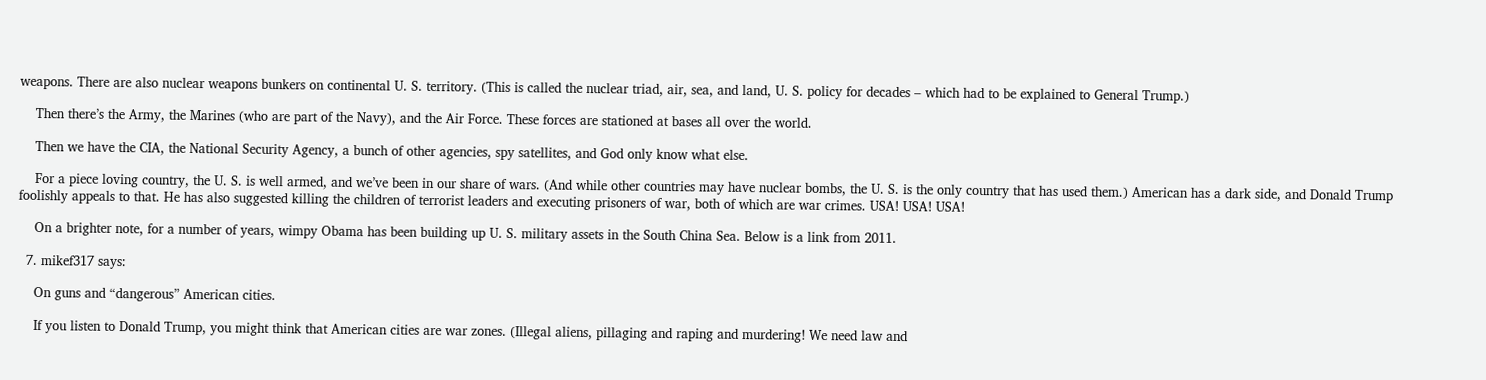weapons. There are also nuclear weapons bunkers on continental U. S. territory. (This is called the nuclear triad, air, sea, and land, U. S. policy for decades – which had to be explained to General Trump.)

    Then there’s the Army, the Marines (who are part of the Navy), and the Air Force. These forces are stationed at bases all over the world.

    Then we have the CIA, the National Security Agency, a bunch of other agencies, spy satellites, and God only know what else.

    For a piece loving country, the U. S. is well armed, and we’ve been in our share of wars. (And while other countries may have nuclear bombs, the U. S. is the only country that has used them.) American has a dark side, and Donald Trump foolishly appeals to that. He has also suggested killing the children of terrorist leaders and executing prisoners of war, both of which are war crimes. USA! USA! USA!

    On a brighter note, for a number of years, wimpy Obama has been building up U. S. military assets in the South China Sea. Below is a link from 2011.

  7. mikef317 says:

    On guns and “dangerous” American cities.

    If you listen to Donald Trump, you might think that American cities are war zones. (Illegal aliens, pillaging and raping and murdering! We need law and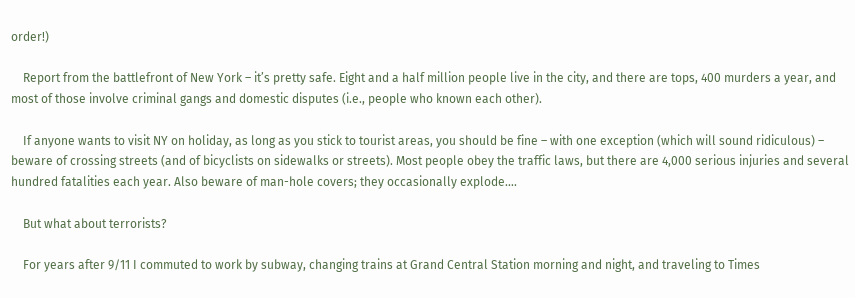order!)

    Report from the battlefront of New York – it’s pretty safe. Eight and a half million people live in the city, and there are tops, 400 murders a year, and most of those involve criminal gangs and domestic disputes (i.e., people who known each other).

    If anyone wants to visit NY on holiday, as long as you stick to tourist areas, you should be fine – with one exception (which will sound ridiculous) – beware of crossing streets (and of bicyclists on sidewalks or streets). Most people obey the traffic laws, but there are 4,000 serious injuries and several hundred fatalities each year. Also beware of man-hole covers; they occasionally explode….

    But what about terrorists?

    For years after 9/11 I commuted to work by subway, changing trains at Grand Central Station morning and night, and traveling to Times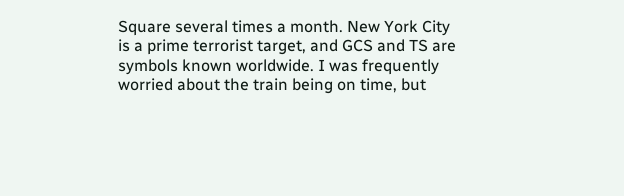Square several times a month. New York City is a prime terrorist target, and GCS and TS are symbols known worldwide. I was frequently worried about the train being on time, but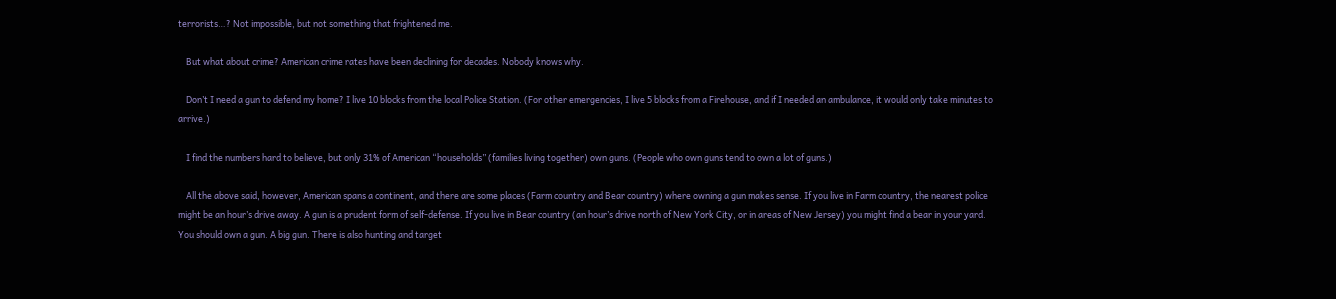terrorists…? Not impossible, but not something that frightened me.

    But what about crime? American crime rates have been declining for decades. Nobody knows why.

    Don’t I need a gun to defend my home? I live 10 blocks from the local Police Station. (For other emergencies, I live 5 blocks from a Firehouse, and if I needed an ambulance, it would only take minutes to arrive.)

    I find the numbers hard to believe, but only 31% of American “households” (families living together) own guns. (People who own guns tend to own a lot of guns.)

    All the above said, however, American spans a continent, and there are some places (Farm country and Bear country) where owning a gun makes sense. If you live in Farm country, the nearest police might be an hour’s drive away. A gun is a prudent form of self-defense. If you live in Bear country (an hour’s drive north of New York City, or in areas of New Jersey) you might find a bear in your yard. You should own a gun. A big gun. There is also hunting and target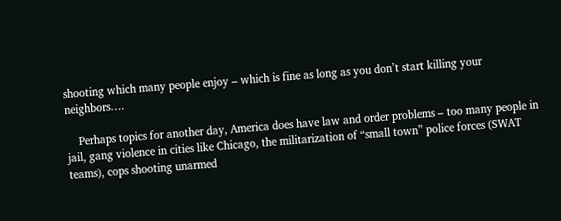shooting which many people enjoy – which is fine as long as you don’t start killing your neighbors….

    Perhaps topics for another day, America does have law and order problems – too many people in jail, gang violence in cities like Chicago, the militarization of “small town” police forces (SWAT teams), cops shooting unarmed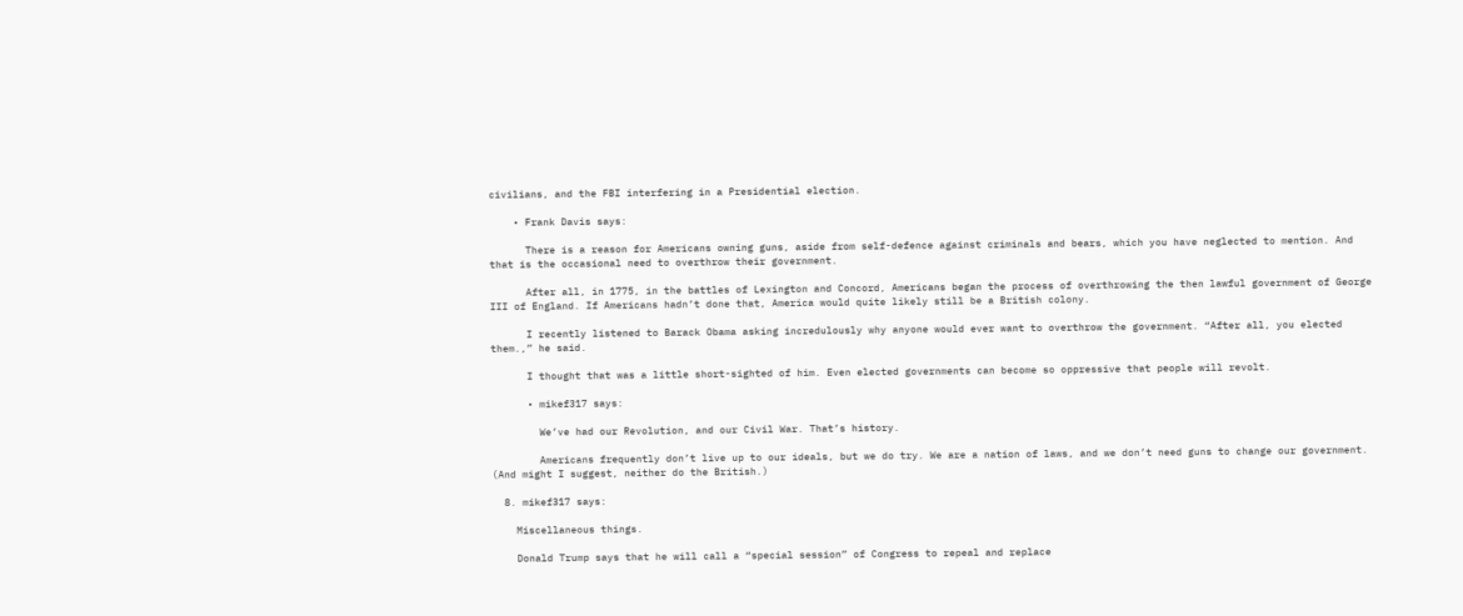civilians, and the FBI interfering in a Presidential election.

    • Frank Davis says:

      There is a reason for Americans owning guns, aside from self-defence against criminals and bears, which you have neglected to mention. And that is the occasional need to overthrow their government.

      After all, in 1775, in the battles of Lexington and Concord, Americans began the process of overthrowing the then lawful government of George III of England. If Americans hadn’t done that, America would quite likely still be a British colony.

      I recently listened to Barack Obama asking incredulously why anyone would ever want to overthrow the government. “After all, you elected them.,” he said.

      I thought that was a little short-sighted of him. Even elected governments can become so oppressive that people will revolt.

      • mikef317 says:

        We’ve had our Revolution, and our Civil War. That’s history.

        Americans frequently don’t live up to our ideals, but we do try. We are a nation of laws, and we don’t need guns to change our government. (And might I suggest, neither do the British.)

  8. mikef317 says:

    Miscellaneous things.

    Donald Trump says that he will call a “special session” of Congress to repeal and replace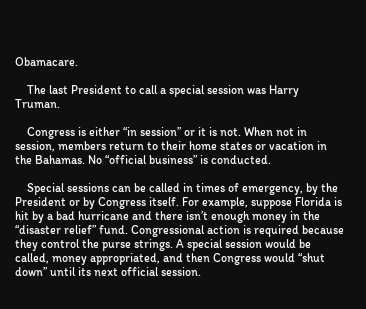Obamacare.

    The last President to call a special session was Harry Truman.

    Congress is either “in session” or it is not. When not in session, members return to their home states or vacation in the Bahamas. No “official business” is conducted.

    Special sessions can be called in times of emergency, by the President or by Congress itself. For example, suppose Florida is hit by a bad hurricane and there isn’t enough money in the “disaster relief” fund. Congressional action is required because they control the purse strings. A special session would be called, money appropriated, and then Congress would “shut down” until its next official session.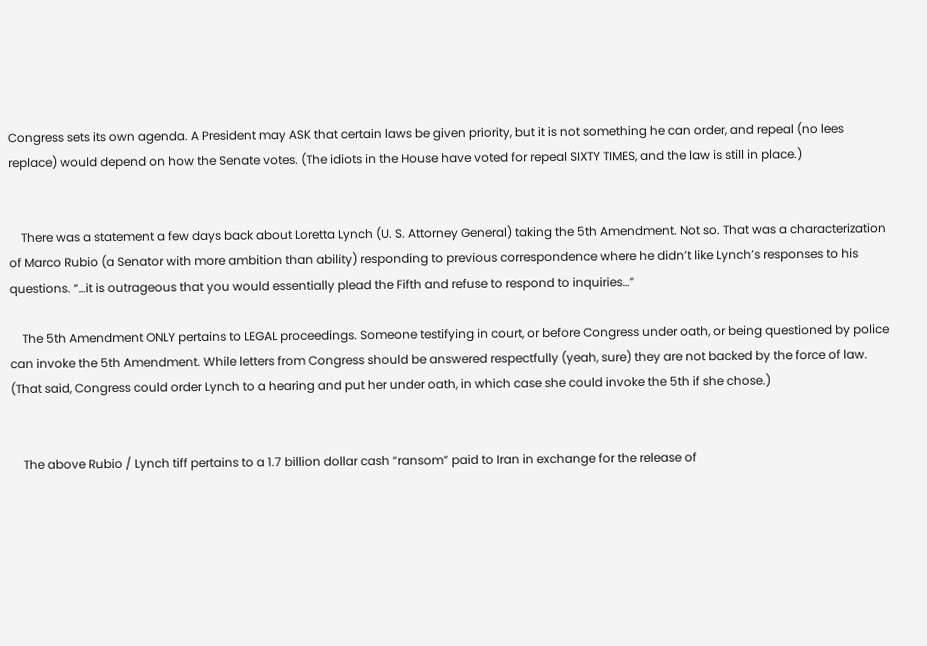Congress sets its own agenda. A President may ASK that certain laws be given priority, but it is not something he can order, and repeal (no lees replace) would depend on how the Senate votes. (The idiots in the House have voted for repeal SIXTY TIMES, and the law is still in place.)


    There was a statement a few days back about Loretta Lynch (U. S. Attorney General) taking the 5th Amendment. Not so. That was a characterization of Marco Rubio (a Senator with more ambition than ability) responding to previous correspondence where he didn’t like Lynch’s responses to his questions. “…it is outrageous that you would essentially plead the Fifth and refuse to respond to inquiries…”

    The 5th Amendment ONLY pertains to LEGAL proceedings. Someone testifying in court, or before Congress under oath, or being questioned by police can invoke the 5th Amendment. While letters from Congress should be answered respectfully (yeah, sure) they are not backed by the force of law. (That said, Congress could order Lynch to a hearing and put her under oath, in which case she could invoke the 5th if she chose.)


    The above Rubio / Lynch tiff pertains to a 1.7 billion dollar cash “ransom” paid to Iran in exchange for the release of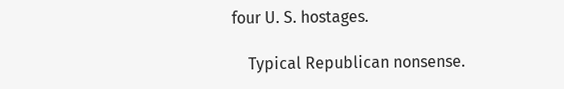four U. S. hostages.

    Typical Republican nonsense.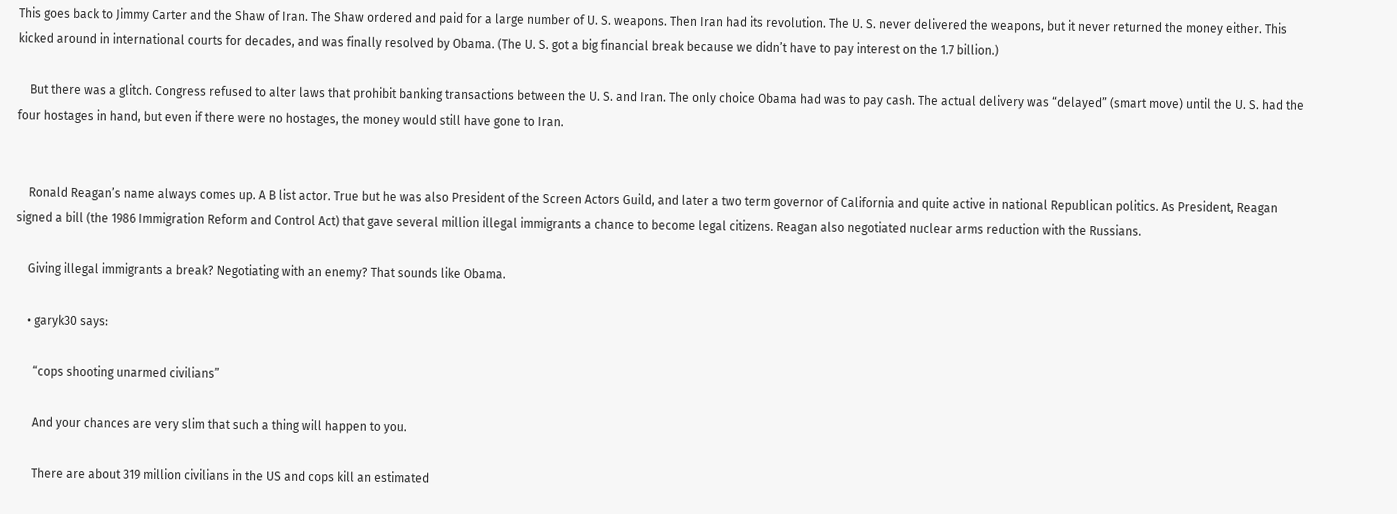This goes back to Jimmy Carter and the Shaw of Iran. The Shaw ordered and paid for a large number of U. S. weapons. Then Iran had its revolution. The U. S. never delivered the weapons, but it never returned the money either. This kicked around in international courts for decades, and was finally resolved by Obama. (The U. S. got a big financial break because we didn’t have to pay interest on the 1.7 billion.)

    But there was a glitch. Congress refused to alter laws that prohibit banking transactions between the U. S. and Iran. The only choice Obama had was to pay cash. The actual delivery was “delayed” (smart move) until the U. S. had the four hostages in hand, but even if there were no hostages, the money would still have gone to Iran.


    Ronald Reagan’s name always comes up. A B list actor. True but he was also President of the Screen Actors Guild, and later a two term governor of California and quite active in national Republican politics. As President, Reagan signed a bill (the 1986 Immigration Reform and Control Act) that gave several million illegal immigrants a chance to become legal citizens. Reagan also negotiated nuclear arms reduction with the Russians.

    Giving illegal immigrants a break? Negotiating with an enemy? That sounds like Obama.

    • garyk30 says:

      “cops shooting unarmed civilians”

      And your chances are very slim that such a thing will happen to you.

      There are about 319 million civilians in the US and cops kill an estimated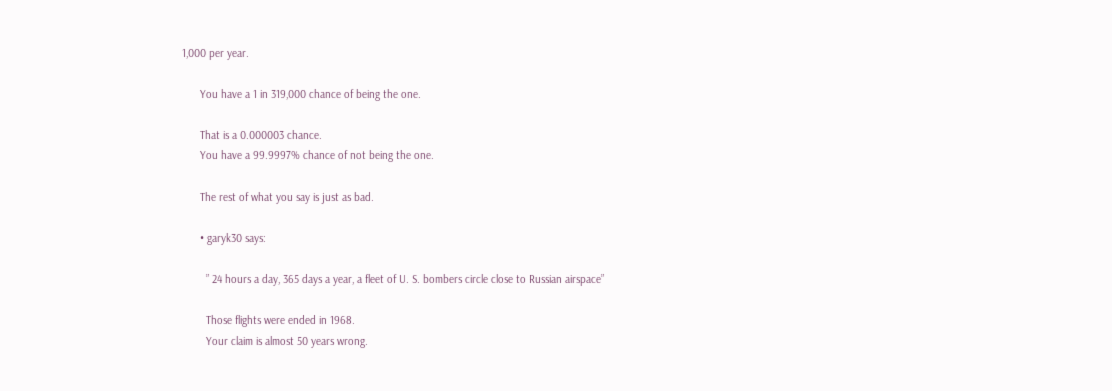1,000 per year.

      You have a 1 in 319,000 chance of being the one.

      That is a 0.000003 chance.
      You have a 99.9997% chance of not being the one.

      The rest of what you say is just as bad.

      • garyk30 says:

        ” 24 hours a day, 365 days a year, a fleet of U. S. bombers circle close to Russian airspace”

        Those flights were ended in 1968.
        Your claim is almost 50 years wrong.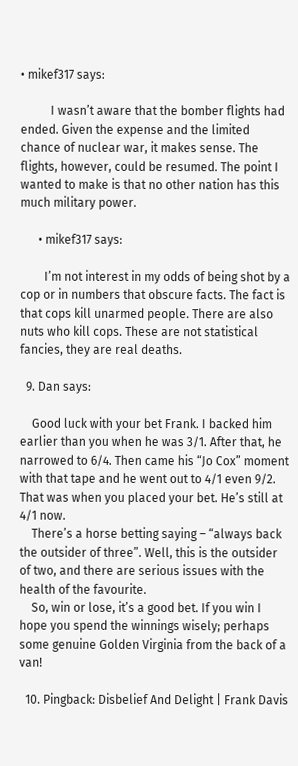• mikef317 says:

          I wasn’t aware that the bomber flights had ended. Given the expense and the limited chance of nuclear war, it makes sense. The flights, however, could be resumed. The point I wanted to make is that no other nation has this much military power.

      • mikef317 says:

        I’m not interest in my odds of being shot by a cop or in numbers that obscure facts. The fact is that cops kill unarmed people. There are also nuts who kill cops. These are not statistical fancies, they are real deaths.

  9. Dan says:

    Good luck with your bet Frank. I backed him earlier than you when he was 3/1. After that, he narrowed to 6/4. Then came his “Jo Cox” moment with that tape and he went out to 4/1 even 9/2. That was when you placed your bet. He’s still at 4/1 now.
    There’s a horse betting saying – “always back the outsider of three”. Well, this is the outsider of two, and there are serious issues with the health of the favourite.
    So, win or lose, it’s a good bet. If you win I hope you spend the winnings wisely; perhaps some genuine Golden Virginia from the back of a van!

  10. Pingback: Disbelief And Delight | Frank Davis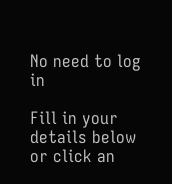No need to log in

Fill in your details below or click an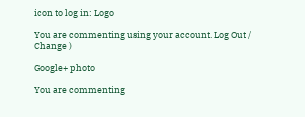icon to log in: Logo

You are commenting using your account. Log Out /  Change )

Google+ photo

You are commenting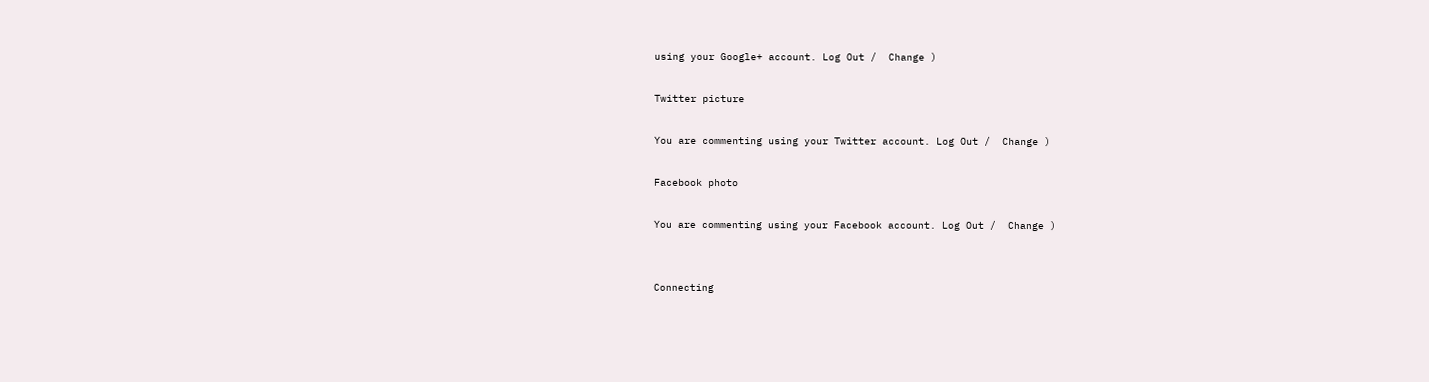using your Google+ account. Log Out /  Change )

Twitter picture

You are commenting using your Twitter account. Log Out /  Change )

Facebook photo

You are commenting using your Facebook account. Log Out /  Change )


Connecting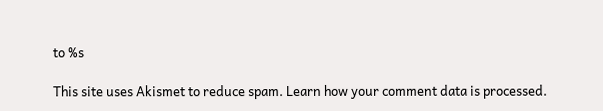to %s

This site uses Akismet to reduce spam. Learn how your comment data is processed.